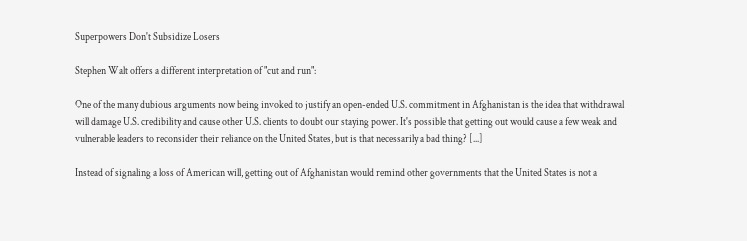Superpowers Don't Subsidize Losers

Stephen Walt offers a different interpretation of "cut and run":

One of the many dubious arguments now being invoked to justify an open-ended U.S. commitment in Afghanistan is the idea that withdrawal will damage U.S. credibility and cause other U.S. clients to doubt our staying power. It's possible that getting out would cause a few weak and vulnerable leaders to reconsider their reliance on the United States, but is that necessarily a bad thing? [...]

Instead of signaling a loss of American will, getting out of Afghanistan would remind other governments that the United States is not a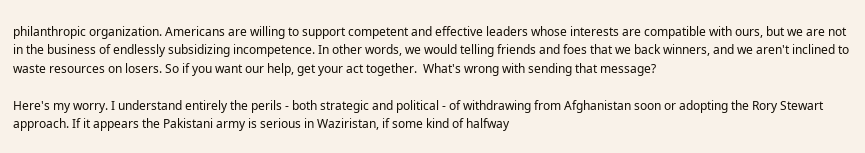philanthropic organization. Americans are willing to support competent and effective leaders whose interests are compatible with ours, but we are not in the business of endlessly subsidizing incompetence. In other words, we would telling friends and foes that we back winners, and we aren't inclined to waste resources on losers. So if you want our help, get your act together.  What's wrong with sending that message?

Here's my worry. I understand entirely the perils - both strategic and political - of withdrawing from Afghanistan soon or adopting the Rory Stewart approach. If it appears the Pakistani army is serious in Waziristan, if some kind of halfway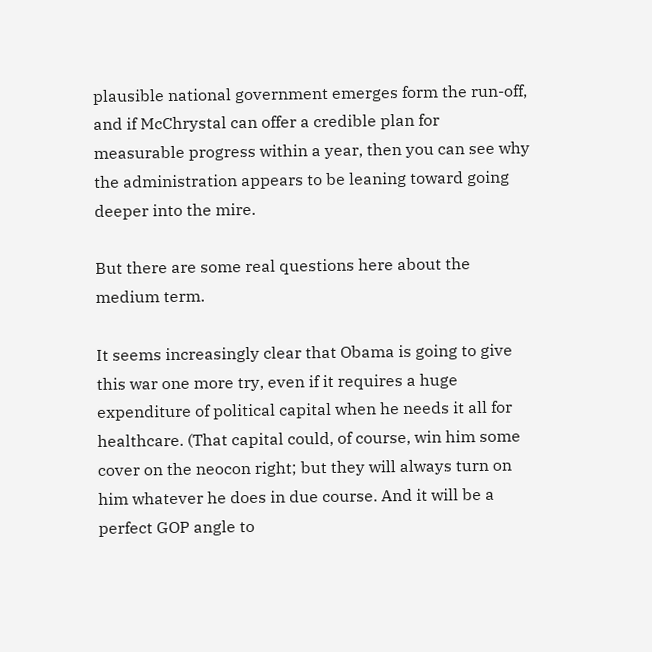plausible national government emerges form the run-off, and if McChrystal can offer a credible plan for measurable progress within a year, then you can see why the administration appears to be leaning toward going deeper into the mire.

But there are some real questions here about the medium term.

It seems increasingly clear that Obama is going to give this war one more try, even if it requires a huge expenditure of political capital when he needs it all for healthcare. (That capital could, of course, win him some cover on the neocon right; but they will always turn on him whatever he does in due course. And it will be a perfect GOP angle to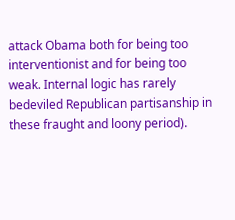attack Obama both for being too interventionist and for being too weak. Internal logic has rarely bedeviled Republican partisanship in these fraught and loony period).